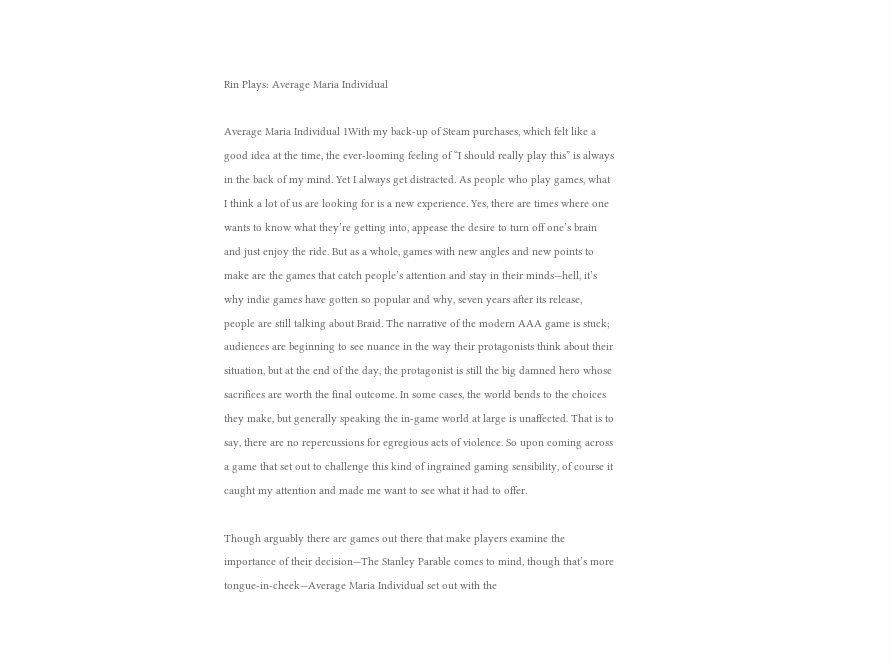Rin Plays: Average Maria Individual

Average Maria Individual 1With my back-up of Steam purchases, which felt like a good idea at the time, the ever-looming feeling of “I should really play this” is always in the back of my mind. Yet I always get distracted. As people who play games, what I think a lot of us are looking for is a new experience. Yes, there are times where one wants to know what they’re getting into, appease the desire to turn off one’s brain and just enjoy the ride. But as a whole, games with new angles and new points to make are the games that catch people’s attention and stay in their minds—hell, it’s why indie games have gotten so popular and why, seven years after its release, people are still talking about Braid. The narrative of the modern AAA game is stuck; audiences are beginning to see nuance in the way their protagonists think about their situation, but at the end of the day, the protagonist is still the big damned hero whose sacrifices are worth the final outcome. In some cases, the world bends to the choices they make, but generally speaking the in-game world at large is unaffected. That is to say, there are no repercussions for egregious acts of violence. So upon coming across a game that set out to challenge this kind of ingrained gaming sensibility, of course it caught my attention and made me want to see what it had to offer.

Though arguably there are games out there that make players examine the importance of their decision—The Stanley Parable comes to mind, though that’s more tongue-in-cheek—Average Maria Individual set out with the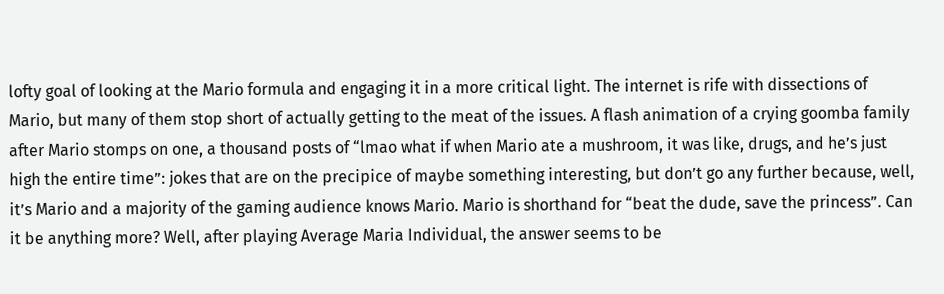lofty goal of looking at the Mario formula and engaging it in a more critical light. The internet is rife with dissections of Mario, but many of them stop short of actually getting to the meat of the issues. A flash animation of a crying goomba family after Mario stomps on one, a thousand posts of “lmao what if when Mario ate a mushroom, it was like, drugs, and he’s just high the entire time”: jokes that are on the precipice of maybe something interesting, but don’t go any further because, well, it’s Mario and a majority of the gaming audience knows Mario. Mario is shorthand for “beat the dude, save the princess”. Can it be anything more? Well, after playing Average Maria Individual, the answer seems to be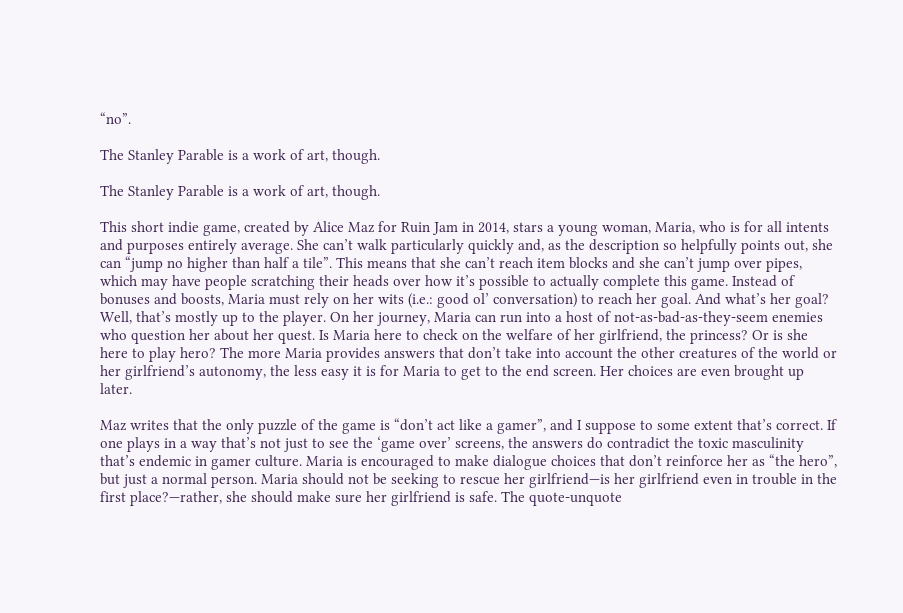“no”.

The Stanley Parable is a work of art, though.

The Stanley Parable is a work of art, though.

This short indie game, created by Alice Maz for Ruin Jam in 2014, stars a young woman, Maria, who is for all intents and purposes entirely average. She can’t walk particularly quickly and, as the description so helpfully points out, she can “jump no higher than half a tile”. This means that she can’t reach item blocks and she can’t jump over pipes, which may have people scratching their heads over how it’s possible to actually complete this game. Instead of bonuses and boosts, Maria must rely on her wits (i.e.: good ol’ conversation) to reach her goal. And what’s her goal? Well, that’s mostly up to the player. On her journey, Maria can run into a host of not-as-bad-as-they-seem enemies who question her about her quest. Is Maria here to check on the welfare of her girlfriend, the princess? Or is she here to play hero? The more Maria provides answers that don’t take into account the other creatures of the world or her girlfriend’s autonomy, the less easy it is for Maria to get to the end screen. Her choices are even brought up later.

Maz writes that the only puzzle of the game is “don’t act like a gamer”, and I suppose to some extent that’s correct. If one plays in a way that’s not just to see the ‘game over’ screens, the answers do contradict the toxic masculinity that’s endemic in gamer culture. Maria is encouraged to make dialogue choices that don’t reinforce her as “the hero”, but just a normal person. Maria should not be seeking to rescue her girlfriend—is her girlfriend even in trouble in the first place?—rather, she should make sure her girlfriend is safe. The quote-unquote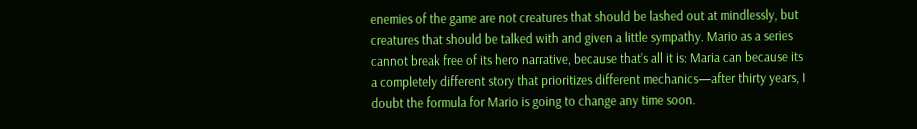enemies of the game are not creatures that should be lashed out at mindlessly, but creatures that should be talked with and given a little sympathy. Mario as a series cannot break free of its hero narrative, because that’s all it is: Maria can because its a completely different story that prioritizes different mechanics—after thirty years, I doubt the formula for Mario is going to change any time soon.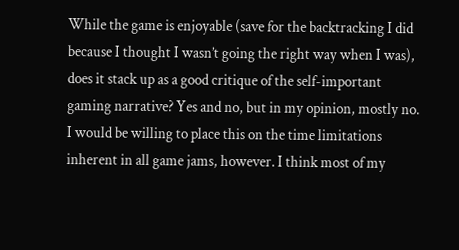While the game is enjoyable (save for the backtracking I did because I thought I wasn’t going the right way when I was), does it stack up as a good critique of the self-important gaming narrative? Yes and no, but in my opinion, mostly no. I would be willing to place this on the time limitations inherent in all game jams, however. I think most of my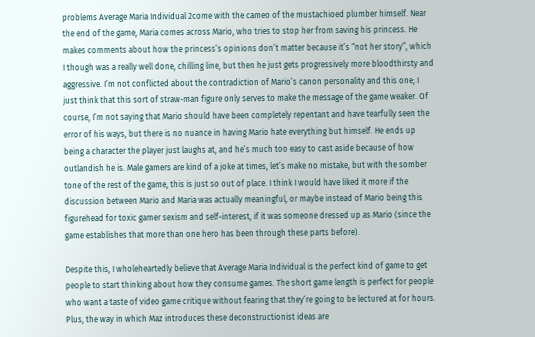problems Average Maria Individual 2come with the cameo of the mustachioed plumber himself. Near the end of the game, Maria comes across Mario, who tries to stop her from saving his princess. He makes comments about how the princess’s opinions don’t matter because it’s “not her story”, which I though was a really well done, chilling line, but then he just gets progressively more bloodthirsty and aggressive. I’m not conflicted about the contradiction of Mario’s canon personality and this one; I just think that this sort of straw-man figure only serves to make the message of the game weaker. Of course, I’m not saying that Mario should have been completely repentant and have tearfully seen the error of his ways, but there is no nuance in having Mario hate everything but himself. He ends up being a character the player just laughs at, and he’s much too easy to cast aside because of how outlandish he is. Male gamers are kind of a joke at times, let’s make no mistake, but with the somber tone of the rest of the game, this is just so out of place. I think I would have liked it more if the discussion between Mario and Maria was actually meaningful, or maybe instead of Mario being this figurehead for toxic gamer sexism and self-interest, if it was someone dressed up as Mario (since the game establishes that more than one hero has been through these parts before).

Despite this, I wholeheartedly believe that Average Maria Individual is the perfect kind of game to get people to start thinking about how they consume games. The short game length is perfect for people who want a taste of video game critique without fearing that they’re going to be lectured at for hours. Plus, the way in which Maz introduces these deconstructionist ideas are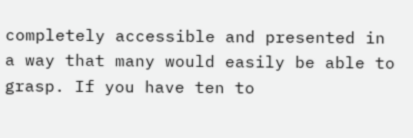completely accessible and presented in a way that many would easily be able to grasp. If you have ten to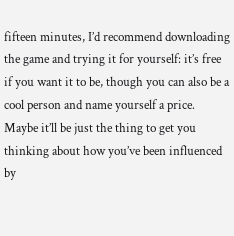fifteen minutes, I’d recommend downloading the game and trying it for yourself: it’s free if you want it to be, though you can also be a cool person and name yourself a price. Maybe it’ll be just the thing to get you thinking about how you’ve been influenced by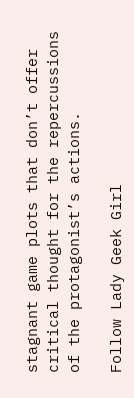stagnant game plots that don’t offer critical thought for the repercussions of the protagonist’s actions.

Follow Lady Geek Girl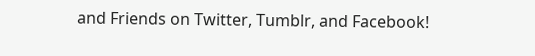and Friends on Twitter, Tumblr, and Facebook!